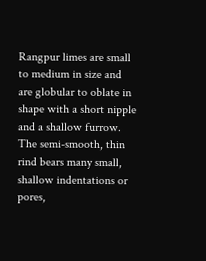Rangpur limes are small to medium in size and are globular to oblate in shape with a short nipple and a shallow furrow. The semi-smooth, thin rind bears many small, shallow indentations or pores,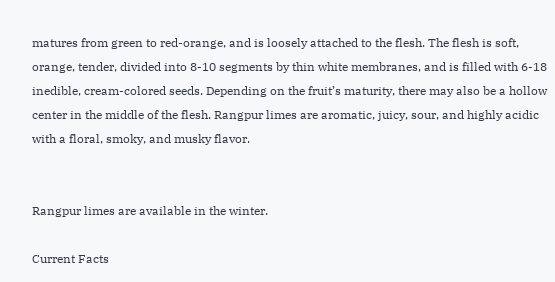matures from green to red-orange, and is loosely attached to the flesh. The flesh is soft, orange, tender, divided into 8-10 segments by thin white membranes, and is filled with 6-18 inedible, cream-colored seeds. Depending on the fruit’s maturity, there may also be a hollow center in the middle of the flesh. Rangpur limes are aromatic, juicy, sour, and highly acidic with a floral, smoky, and musky flavor.


Rangpur limes are available in the winter.

Current Facts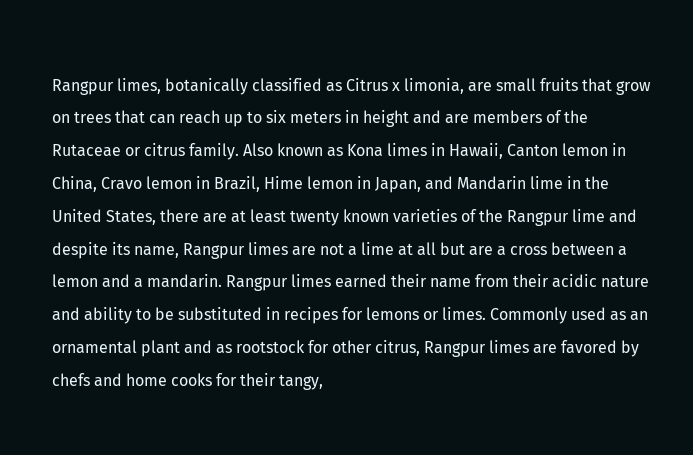Rangpur limes, botanically classified as Citrus x limonia, are small fruits that grow on trees that can reach up to six meters in height and are members of the Rutaceae or citrus family. Also known as Kona limes in Hawaii, Canton lemon in China, Cravo lemon in Brazil, Hime lemon in Japan, and Mandarin lime in the United States, there are at least twenty known varieties of the Rangpur lime and despite its name, Rangpur limes are not a lime at all but are a cross between a lemon and a mandarin. Rangpur limes earned their name from their acidic nature and ability to be substituted in recipes for lemons or limes. Commonly used as an ornamental plant and as rootstock for other citrus, Rangpur limes are favored by chefs and home cooks for their tangy,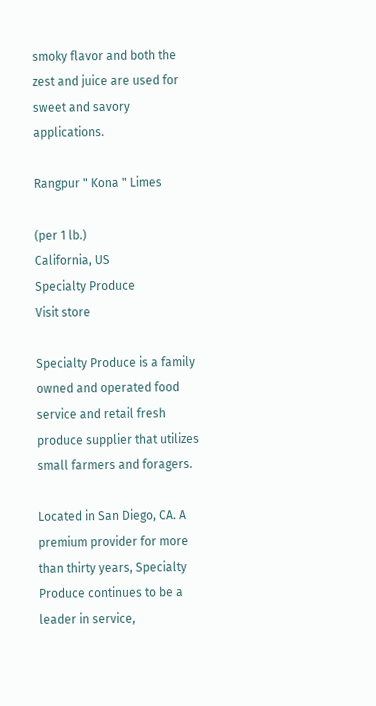smoky flavor and both the zest and juice are used for sweet and savory applications.

Rangpur " Kona " Limes

(per 1 lb.)
California, US
Specialty Produce
Visit store

Specialty Produce is a family owned and operated food service and retail fresh produce supplier that utilizes small farmers and foragers.

Located in San Diego, CA. A premium provider for more than thirty years, Specialty Produce continues to be a leader in service,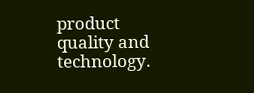product quality and technology.